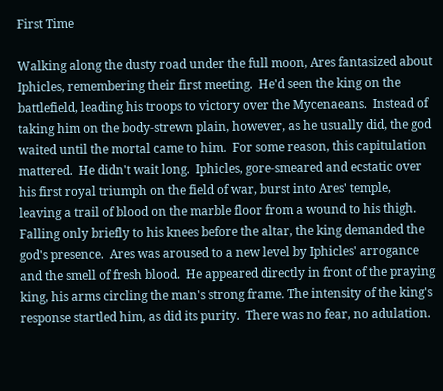First Time

Walking along the dusty road under the full moon, Ares fantasized about Iphicles, remembering their first meeting.  He'd seen the king on the battlefield, leading his troops to victory over the Mycenaeans.  Instead of taking him on the body-strewn plain, however, as he usually did, the god waited until the mortal came to him.  For some reason, this capitulation mattered.  He didn't wait long.  Iphicles, gore-smeared and ecstatic over his first royal triumph on the field of war, burst into Ares' temple, leaving a trail of blood on the marble floor from a wound to his thigh.  Falling only briefly to his knees before the altar, the king demanded the god's presence.  Ares was aroused to a new level by Iphicles' arrogance and the smell of fresh blood.  He appeared directly in front of the praying king, his arms circling the man's strong frame. The intensity of the king's response startled him, as did its purity.  There was no fear, no adulation.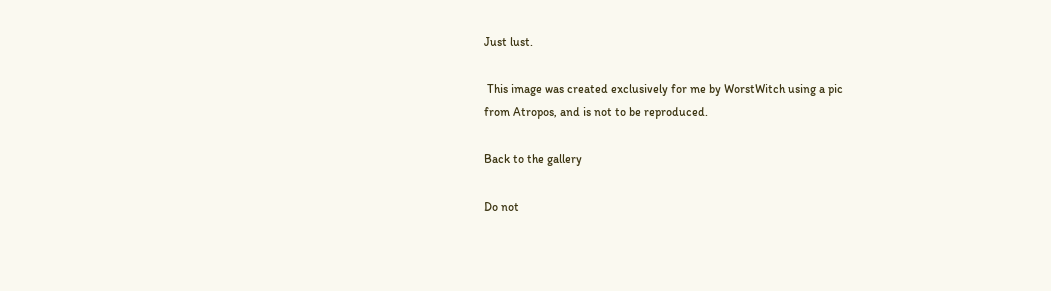Just lust.

 This image was created exclusively for me by WorstWitch using a pic
from Atropos, and is not to be reproduced.

Back to the gallery

Do not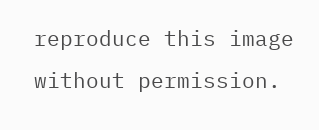reproduce this image without permission.